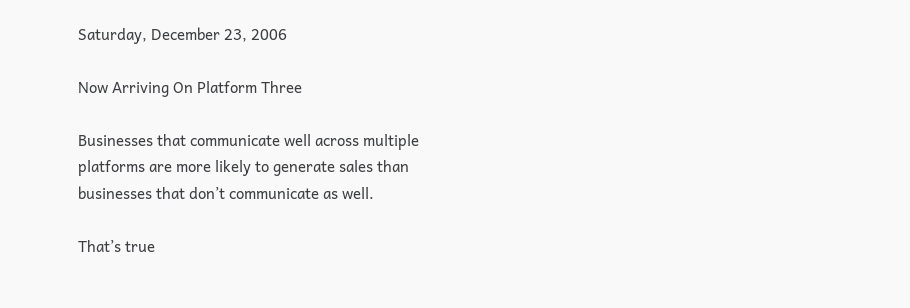Saturday, December 23, 2006

Now Arriving On Platform Three

Businesses that communicate well across multiple platforms are more likely to generate sales than businesses that don’t communicate as well.

That’s true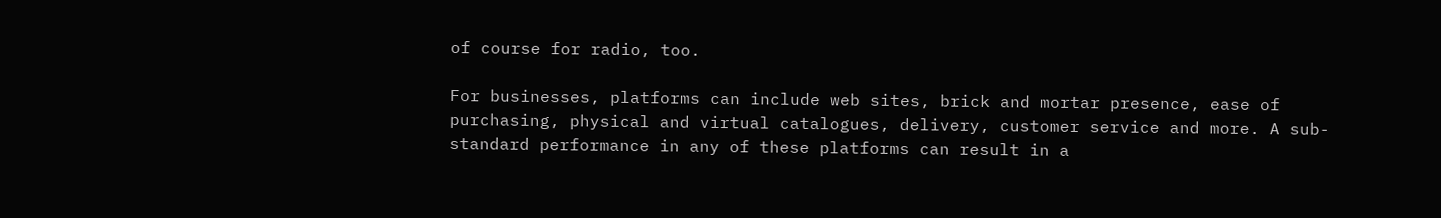of course for radio, too.

For businesses, platforms can include web sites, brick and mortar presence, ease of purchasing, physical and virtual catalogues, delivery, customer service and more. A sub-standard performance in any of these platforms can result in a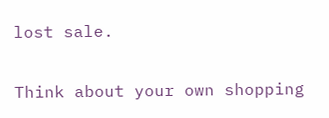lost sale.

Think about your own shopping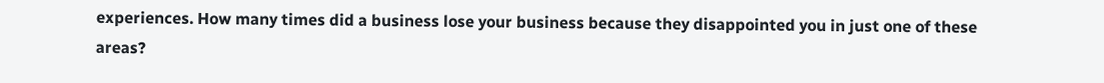experiences. How many times did a business lose your business because they disappointed you in just one of these areas?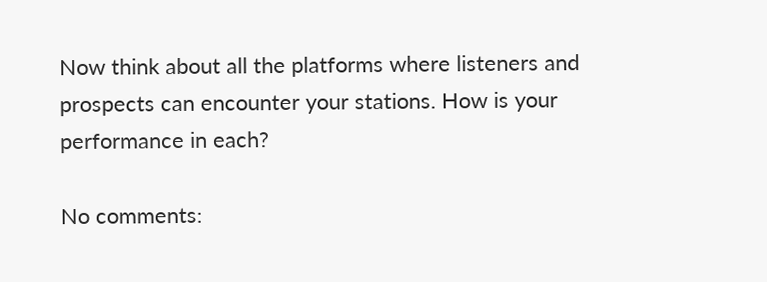Now think about all the platforms where listeners and prospects can encounter your stations. How is your performance in each?

No comments: